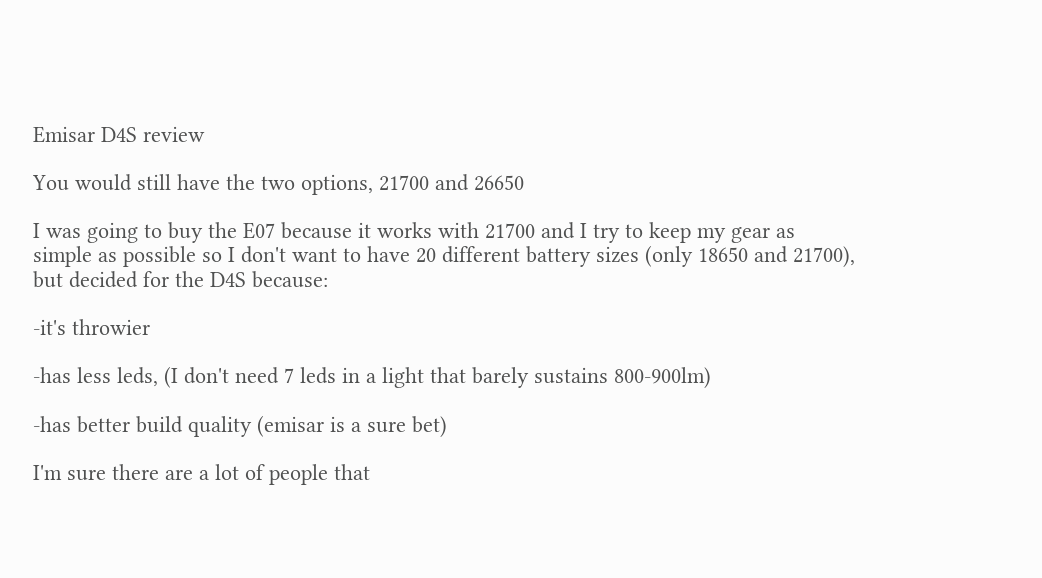Emisar D4S review

You would still have the two options, 21700 and 26650

I was going to buy the E07 because it works with 21700 and I try to keep my gear as simple as possible so I don't want to have 20 different battery sizes (only 18650 and 21700), but decided for the D4S because:

-it's throwier

-has less leds, (I don't need 7 leds in a light that barely sustains 800-900lm)

-has better build quality (emisar is a sure bet)

I'm sure there are a lot of people that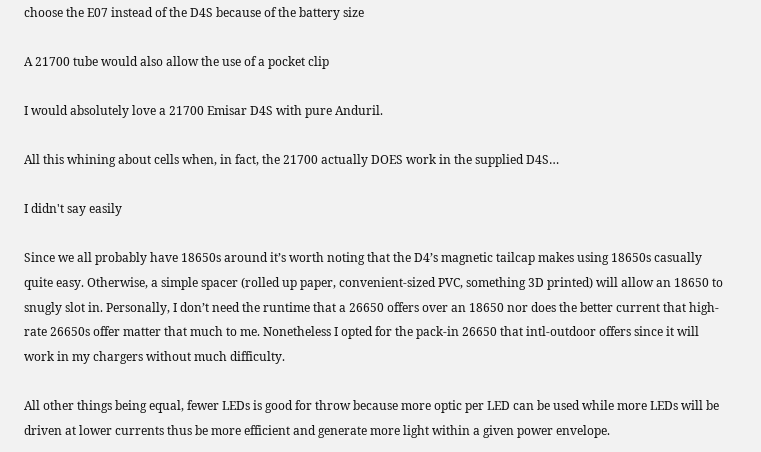choose the E07 instead of the D4S because of the battery size

A 21700 tube would also allow the use of a pocket clip

I would absolutely love a 21700 Emisar D4S with pure Anduril.

All this whining about cells when, in fact, the 21700 actually DOES work in the supplied D4S…

I didn't say easily

Since we all probably have 18650s around it’s worth noting that the D4’s magnetic tailcap makes using 18650s casually quite easy. Otherwise, a simple spacer (rolled up paper, convenient-sized PVC, something 3D printed) will allow an 18650 to snugly slot in. Personally, I don’t need the runtime that a 26650 offers over an 18650 nor does the better current that high-rate 26650s offer matter that much to me. Nonetheless I opted for the pack-in 26650 that intl-outdoor offers since it will work in my chargers without much difficulty.

All other things being equal, fewer LEDs is good for throw because more optic per LED can be used while more LEDs will be driven at lower currents thus be more efficient and generate more light within a given power envelope.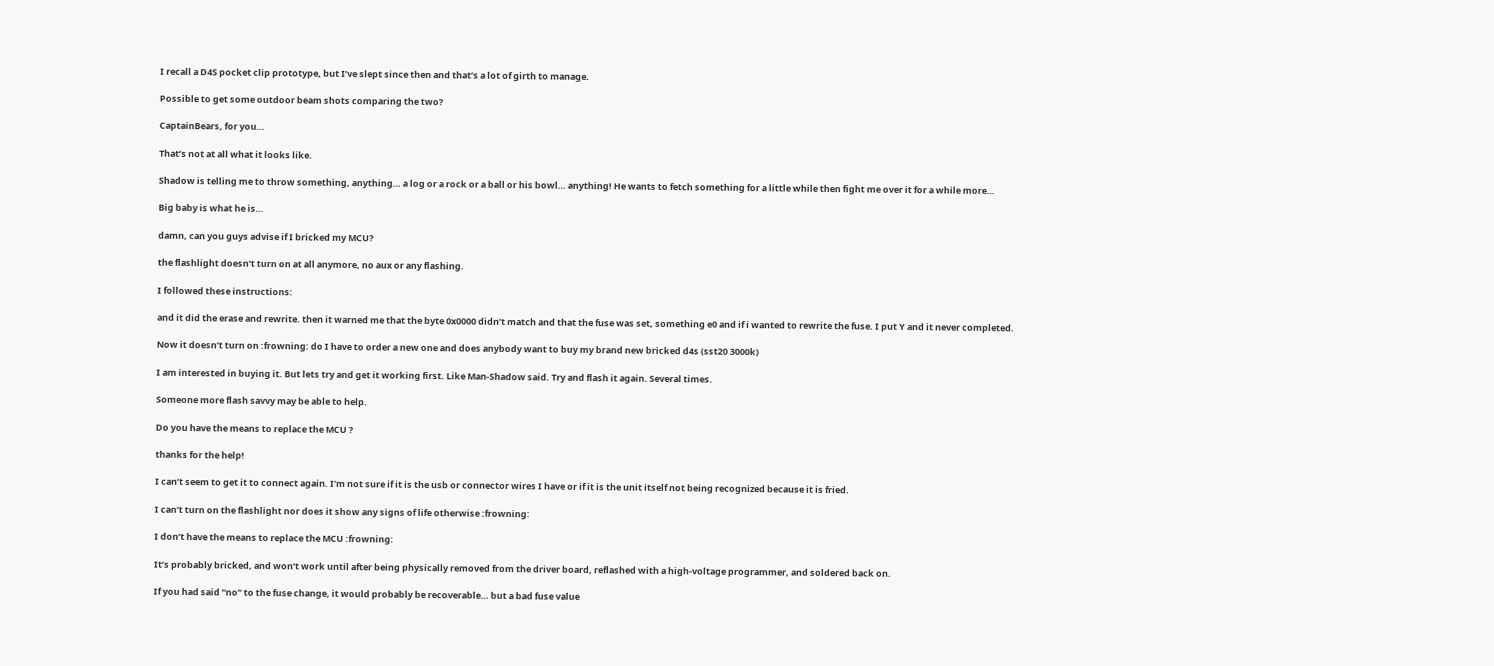I recall a D4S pocket clip prototype, but I’ve slept since then and that’s a lot of girth to manage.

Possible to get some outdoor beam shots comparing the two?

CaptainBears, for you…

That’s not at all what it looks like.

Shadow is telling me to throw something, anything… a log or a rock or a ball or his bowl… anything! He wants to fetch something for a little while then fight me over it for a while more…

Big baby is what he is…

damn, can you guys advise if I bricked my MCU?

the flashlight doesn’t turn on at all anymore, no aux or any flashing.

I followed these instructions:

and it did the erase and rewrite. then it warned me that the byte 0x0000 didn’t match and that the fuse was set, something e0 and if i wanted to rewrite the fuse. I put Y and it never completed.

Now it doesn’t turn on :frowning: do I have to order a new one and does anybody want to buy my brand new bricked d4s (sst20 3000k)

I am interested in buying it. But lets try and get it working first. Like Man-Shadow said. Try and flash it again. Several times.

Someone more flash savvy may be able to help.

Do you have the means to replace the MCU ?

thanks for the help!

I can’t seem to get it to connect again. I’m not sure if it is the usb or connector wires I have or if it is the unit itself not being recognized because it is fried.

I can’t turn on the flashlight nor does it show any signs of life otherwise :frowning:

I don’t have the means to replace the MCU :frowning:

It’s probably bricked, and won’t work until after being physically removed from the driver board, reflashed with a high-voltage programmer, and soldered back on.

If you had said “no” to the fuse change, it would probably be recoverable… but a bad fuse value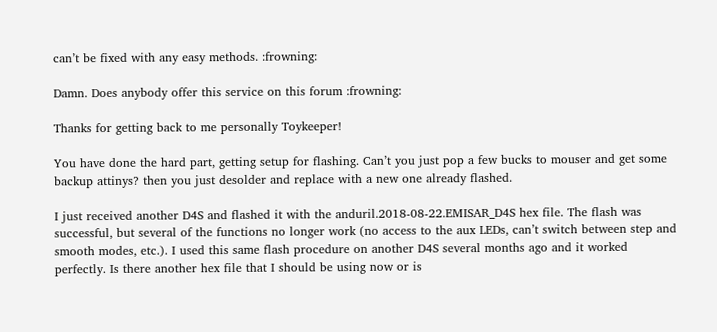can’t be fixed with any easy methods. :frowning:

Damn. Does anybody offer this service on this forum :frowning:

Thanks for getting back to me personally Toykeeper!

You have done the hard part, getting setup for flashing. Can’t you just pop a few bucks to mouser and get some backup attinys? then you just desolder and replace with a new one already flashed.

I just received another D4S and flashed it with the anduril.2018-08-22.EMISAR_D4S hex file. The flash was successful, but several of the functions no longer work (no access to the aux LEDs, can’t switch between step and smooth modes, etc.). I used this same flash procedure on another D4S several months ago and it worked perfectly. Is there another hex file that I should be using now or is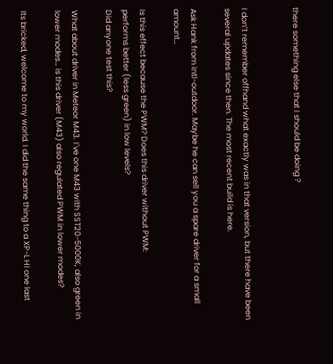there something else that I should be doing ?


I don’t remember offhand what exactly was in that version, but there have been several updates since then. The most recent build is here.

Ask Hank from intl-outdoor. Maybe he can sell you a spare driver for a small amount…

Is this effect because the PWM? Does this driver without PWM:
performs better (less green) in low levels?
Did anyone test this?

What about driver in Meteor M43. I´ve one M43 with SST20-5000K, also green in lower modes… is this driver (M43) also regulated PWM in lower modes?

Its bricked, welcome to my world. I did the same thing to a XP-L HI one last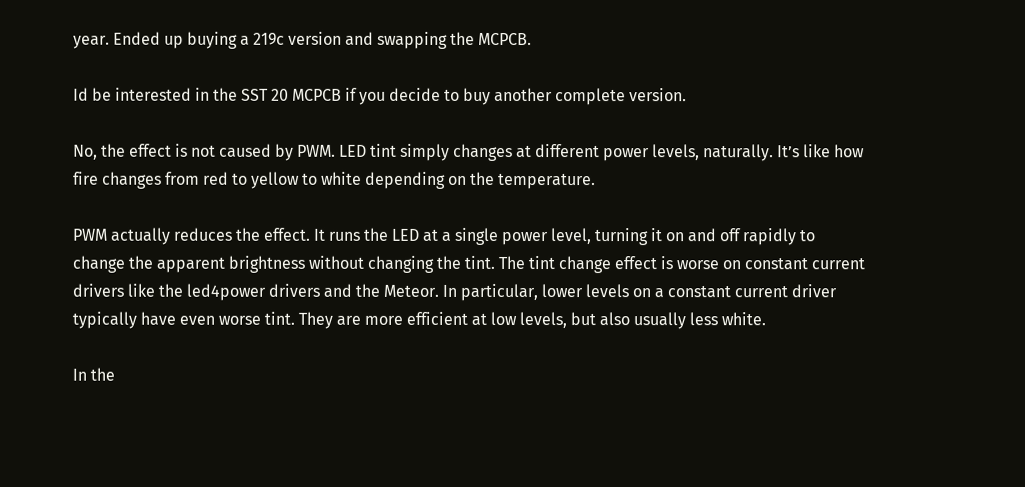year. Ended up buying a 219c version and swapping the MCPCB.

Id be interested in the SST 20 MCPCB if you decide to buy another complete version.

No, the effect is not caused by PWM. LED tint simply changes at different power levels, naturally. It’s like how fire changes from red to yellow to white depending on the temperature.

PWM actually reduces the effect. It runs the LED at a single power level, turning it on and off rapidly to change the apparent brightness without changing the tint. The tint change effect is worse on constant current drivers like the led4power drivers and the Meteor. In particular, lower levels on a constant current driver typically have even worse tint. They are more efficient at low levels, but also usually less white.

In the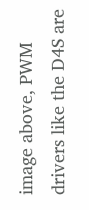image above, PWM drivers like the D4S are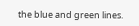the blue and green lines.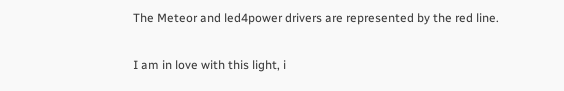The Meteor and led4power drivers are represented by the red line.

I am in love with this light, i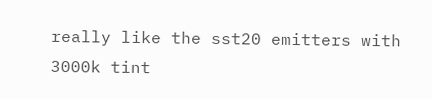really like the sst20 emitters with 3000k tint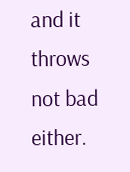and it throws not bad either.